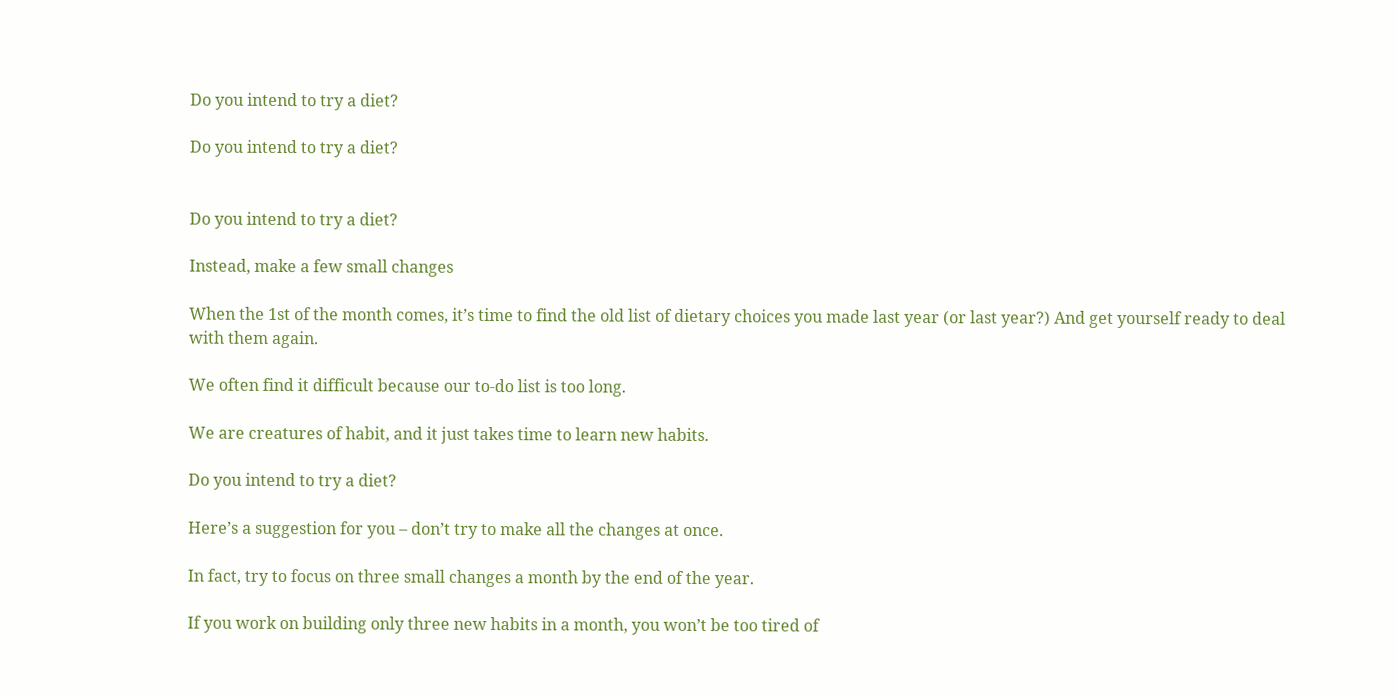Do you intend to try a diet?

Do you intend to try a diet?


Do you intend to try a diet?

Instead, make a few small changes

When the 1st of the month comes, it’s time to find the old list of dietary choices you made last year (or last year?) And get yourself ready to deal with them again.

We often find it difficult because our to-do list is too long.

We are creatures of habit, and it just takes time to learn new habits.

Do you intend to try a diet?

Here’s a suggestion for you – don’t try to make all the changes at once.

In fact, try to focus on three small changes a month by the end of the year.

If you work on building only three new habits in a month, you won’t be too tired of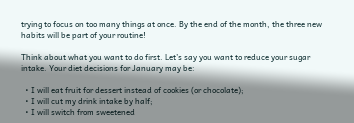trying to focus on too many things at once. By the end of the month, the three new habits will be part of your routine!

Think about what you want to do first. Let’s say you want to reduce your sugar intake. Your diet decisions for January may be:

  • I will eat fruit for dessert instead of cookies (or chocolate);
  • I will cut my drink intake by half;
  • I will switch from sweetened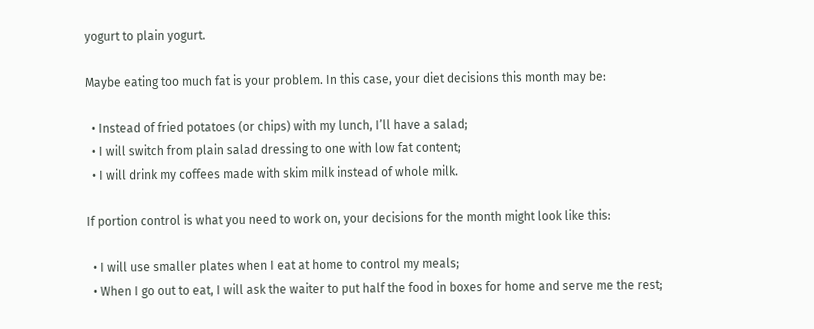yogurt to plain yogurt.

Maybe eating too much fat is your problem. In this case, your diet decisions this month may be:

  • Instead of fried potatoes (or chips) with my lunch, I’ll have a salad;
  • I will switch from plain salad dressing to one with low fat content;
  • I will drink my coffees made with skim milk instead of whole milk.

If portion control is what you need to work on, your decisions for the month might look like this:

  • I will use smaller plates when I eat at home to control my meals;
  • When I go out to eat, I will ask the waiter to put half the food in boxes for home and serve me the rest;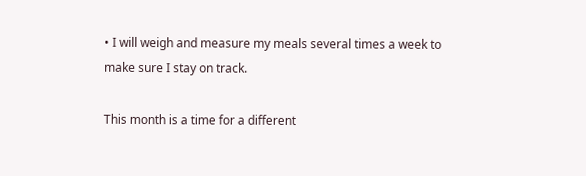• I will weigh and measure my meals several times a week to make sure I stay on track.

This month is a time for a different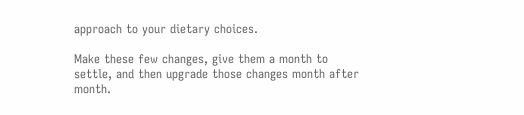approach to your dietary choices.

Make these few changes, give them a month to settle, and then upgrade those changes month after month.